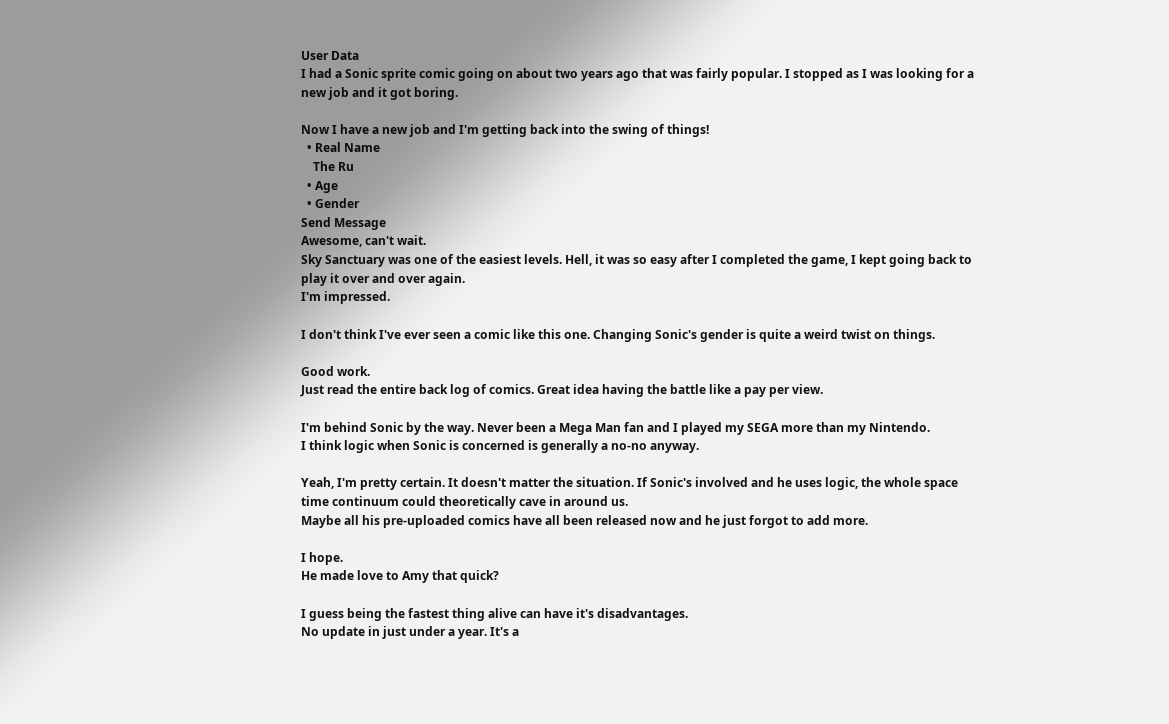User Data
I had a Sonic sprite comic going on about two years ago that was fairly popular. I stopped as I was looking for a new job and it got boring.

Now I have a new job and I'm getting back into the swing of things!
  • Real Name
    The Ru
  • Age
  • Gender
Send Message
Awesome, can't wait.
Sky Sanctuary was one of the easiest levels. Hell, it was so easy after I completed the game, I kept going back to play it over and over again.
I'm impressed.

I don't think I've ever seen a comic like this one. Changing Sonic's gender is quite a weird twist on things.

Good work.
Just read the entire back log of comics. Great idea having the battle like a pay per view.

I'm behind Sonic by the way. Never been a Mega Man fan and I played my SEGA more than my Nintendo.
I think logic when Sonic is concerned is generally a no-no anyway.

Yeah, I'm pretty certain. It doesn't matter the situation. If Sonic's involved and he uses logic, the whole space time continuum could theoretically cave in around us.
Maybe all his pre-uploaded comics have all been released now and he just forgot to add more.

I hope.
He made love to Amy that quick?

I guess being the fastest thing alive can have it's disadvantages.
No update in just under a year. It's a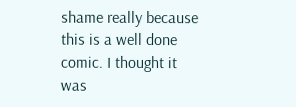shame really because this is a well done comic. I thought it was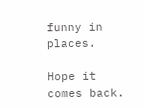funny in places.

Hope it comes back.